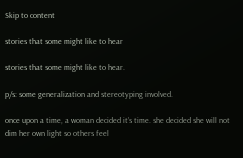Skip to content

stories that some might like to hear

stories that some might like to hear.

p/s: some generalization and stereotyping involved.

once upon a time, a woman decided it’s time. she decided she will not dim her own light so others feel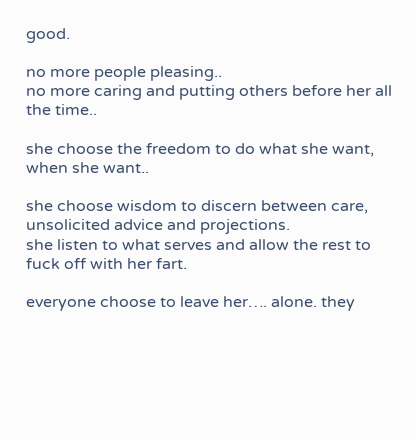good.

no more people pleasing..
no more caring and putting others before her all the time..

she choose the freedom to do what she want, when she want..

she choose wisdom to discern between care, unsolicited advice and projections.
she listen to what serves and allow the rest to fuck off with her fart.

everyone choose to leave her…. alone. they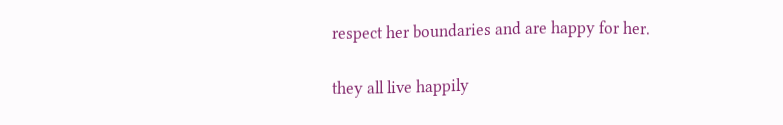respect her boundaries and are happy for her.

they all live happily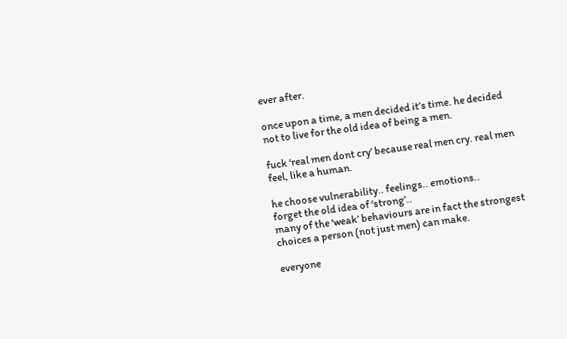ever after.

once upon a time, a men decided it’s time. he decided not to live for the old idea of being a men.

fuck ‘real men dont cry’ because real men cry. real men feel, like a human.

he choose vulnerability.. feelings.. emotions..
forget the old idea of ‘strong’..
many of the ‘weak’ behaviours are in fact the strongest choices a person (not just men) can make.

everyone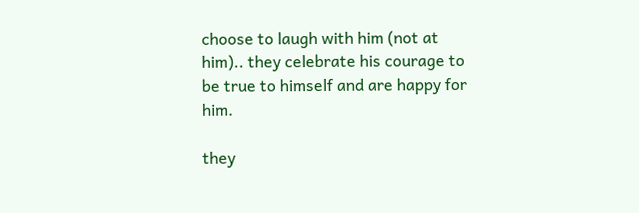choose to laugh with him (not at him).. they celebrate his courage to be true to himself and are happy for him.

they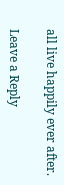all live happily ever after.

Leave a Reply